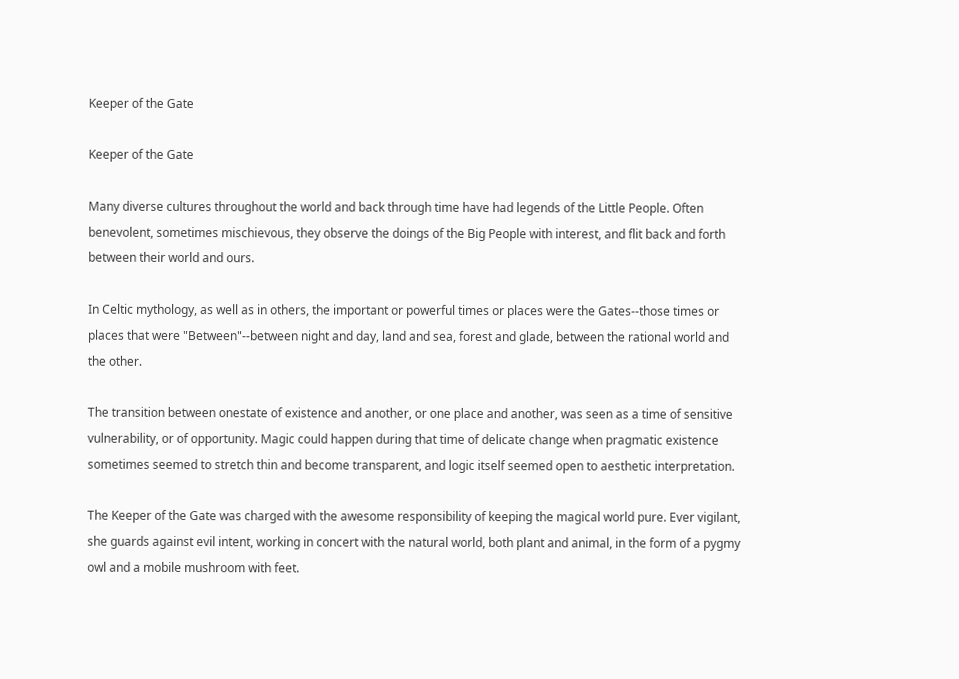Keeper of the Gate

Keeper of the Gate

Many diverse cultures throughout the world and back through time have had legends of the Little People. Often benevolent, sometimes mischievous, they observe the doings of the Big People with interest, and flit back and forth between their world and ours.

In Celtic mythology, as well as in others, the important or powerful times or places were the Gates--those times or places that were "Between"--between night and day, land and sea, forest and glade, between the rational world and the other.

The transition between onestate of existence and another, or one place and another, was seen as a time of sensitive vulnerability, or of opportunity. Magic could happen during that time of delicate change when pragmatic existence sometimes seemed to stretch thin and become transparent, and logic itself seemed open to aesthetic interpretation.

The Keeper of the Gate was charged with the awesome responsibility of keeping the magical world pure. Ever vigilant, she guards against evil intent, working in concert with the natural world, both plant and animal, in the form of a pygmy owl and a mobile mushroom with feet.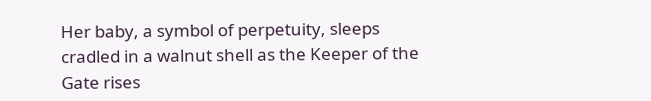Her baby, a symbol of perpetuity, sleeps cradled in a walnut shell as the Keeper of the Gate rises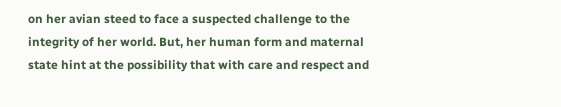on her avian steed to face a suspected challenge to the integrity of her world. But, her human form and maternal state hint at the possibility that with care and respect and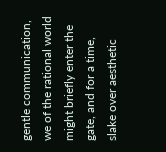gentle communication, we of the rational world might briefly enter the gate, and for a time, slake over aesthetic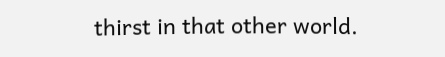thirst in that other world.